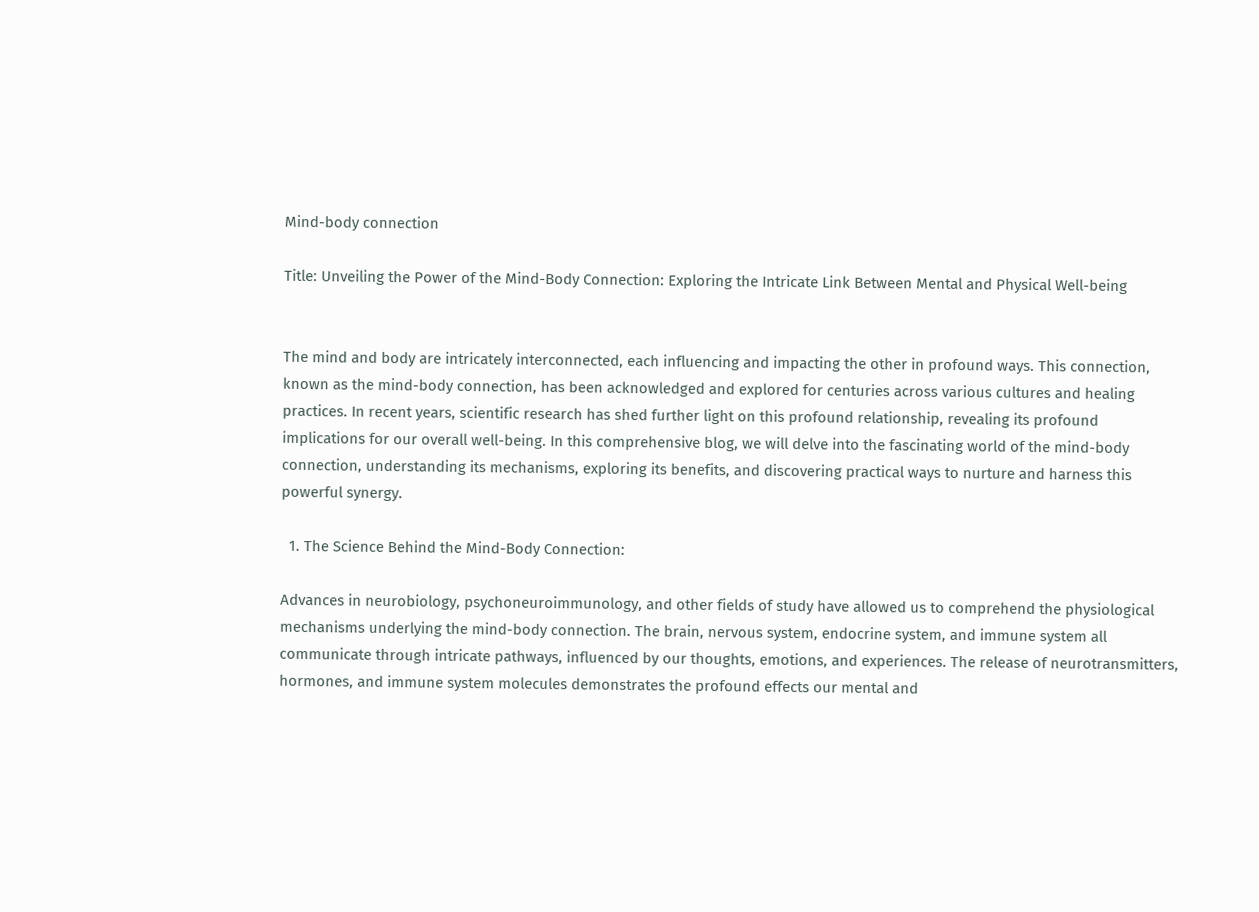Mind-body connection

Title: Unveiling the Power of the Mind-Body Connection: Exploring the Intricate Link Between Mental and Physical Well-being


The mind and body are intricately interconnected, each influencing and impacting the other in profound ways. This connection, known as the mind-body connection, has been acknowledged and explored for centuries across various cultures and healing practices. In recent years, scientific research has shed further light on this profound relationship, revealing its profound implications for our overall well-being. In this comprehensive blog, we will delve into the fascinating world of the mind-body connection, understanding its mechanisms, exploring its benefits, and discovering practical ways to nurture and harness this powerful synergy.

  1. The Science Behind the Mind-Body Connection:

Advances in neurobiology, psychoneuroimmunology, and other fields of study have allowed us to comprehend the physiological mechanisms underlying the mind-body connection. The brain, nervous system, endocrine system, and immune system all communicate through intricate pathways, influenced by our thoughts, emotions, and experiences. The release of neurotransmitters, hormones, and immune system molecules demonstrates the profound effects our mental and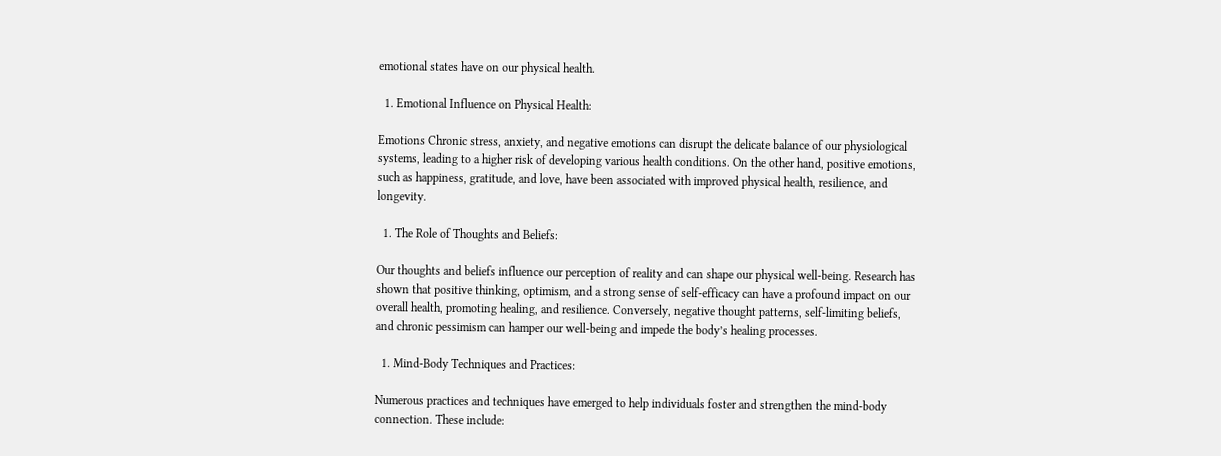emotional states have on our physical health.

  1. Emotional Influence on Physical Health:

Emotions Chronic stress, anxiety, and negative emotions can disrupt the delicate balance of our physiological systems, leading to a higher risk of developing various health conditions. On the other hand, positive emotions, such as happiness, gratitude, and love, have been associated with improved physical health, resilience, and longevity.

  1. The Role of Thoughts and Beliefs:

Our thoughts and beliefs influence our perception of reality and can shape our physical well-being. Research has shown that positive thinking, optimism, and a strong sense of self-efficacy can have a profound impact on our overall health, promoting healing, and resilience. Conversely, negative thought patterns, self-limiting beliefs, and chronic pessimism can hamper our well-being and impede the body’s healing processes.

  1. Mind-Body Techniques and Practices:

Numerous practices and techniques have emerged to help individuals foster and strengthen the mind-body connection. These include: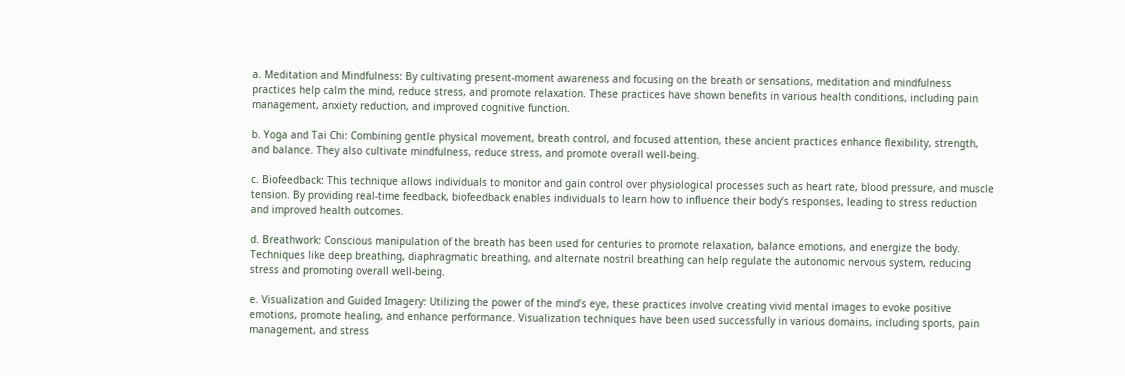a. Meditation and Mindfulness: By cultivating present-moment awareness and focusing on the breath or sensations, meditation and mindfulness practices help calm the mind, reduce stress, and promote relaxation. These practices have shown benefits in various health conditions, including pain management, anxiety reduction, and improved cognitive function.

b. Yoga and Tai Chi: Combining gentle physical movement, breath control, and focused attention, these ancient practices enhance flexibility, strength, and balance. They also cultivate mindfulness, reduce stress, and promote overall well-being.

c. Biofeedback: This technique allows individuals to monitor and gain control over physiological processes such as heart rate, blood pressure, and muscle tension. By providing real-time feedback, biofeedback enables individuals to learn how to influence their body’s responses, leading to stress reduction and improved health outcomes.

d. Breathwork: Conscious manipulation of the breath has been used for centuries to promote relaxation, balance emotions, and energize the body. Techniques like deep breathing, diaphragmatic breathing, and alternate nostril breathing can help regulate the autonomic nervous system, reducing stress and promoting overall well-being.

e. Visualization and Guided Imagery: Utilizing the power of the mind’s eye, these practices involve creating vivid mental images to evoke positive emotions, promote healing, and enhance performance. Visualization techniques have been used successfully in various domains, including sports, pain management, and stress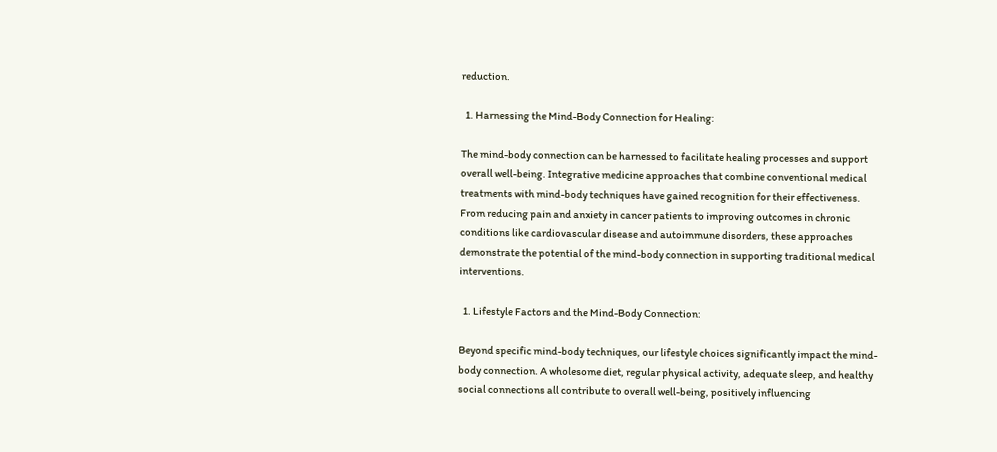reduction.

  1. Harnessing the Mind-Body Connection for Healing:

The mind-body connection can be harnessed to facilitate healing processes and support overall well-being. Integrative medicine approaches that combine conventional medical treatments with mind-body techniques have gained recognition for their effectiveness. From reducing pain and anxiety in cancer patients to improving outcomes in chronic conditions like cardiovascular disease and autoimmune disorders, these approaches demonstrate the potential of the mind-body connection in supporting traditional medical interventions.

  1. Lifestyle Factors and the Mind-Body Connection:

Beyond specific mind-body techniques, our lifestyle choices significantly impact the mind-body connection. A wholesome diet, regular physical activity, adequate sleep, and healthy social connections all contribute to overall well-being, positively influencing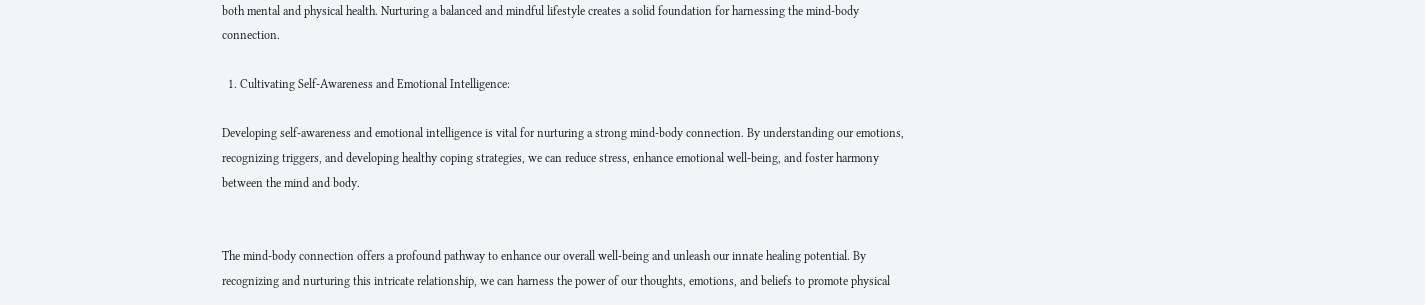both mental and physical health. Nurturing a balanced and mindful lifestyle creates a solid foundation for harnessing the mind-body connection.

  1. Cultivating Self-Awareness and Emotional Intelligence:

Developing self-awareness and emotional intelligence is vital for nurturing a strong mind-body connection. By understanding our emotions, recognizing triggers, and developing healthy coping strategies, we can reduce stress, enhance emotional well-being, and foster harmony between the mind and body.


The mind-body connection offers a profound pathway to enhance our overall well-being and unleash our innate healing potential. By recognizing and nurturing this intricate relationship, we can harness the power of our thoughts, emotions, and beliefs to promote physical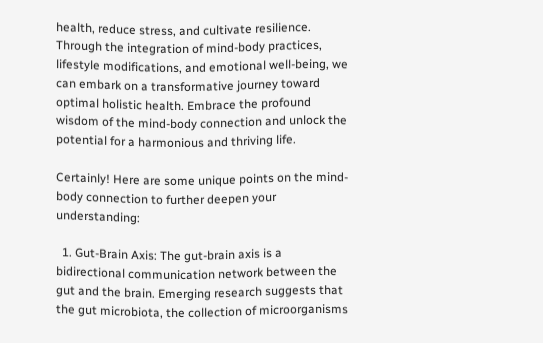health, reduce stress, and cultivate resilience. Through the integration of mind-body practices, lifestyle modifications, and emotional well-being, we can embark on a transformative journey toward optimal holistic health. Embrace the profound wisdom of the mind-body connection and unlock the potential for a harmonious and thriving life.

Certainly! Here are some unique points on the mind-body connection to further deepen your understanding:

  1. Gut-Brain Axis: The gut-brain axis is a bidirectional communication network between the gut and the brain. Emerging research suggests that the gut microbiota, the collection of microorganisms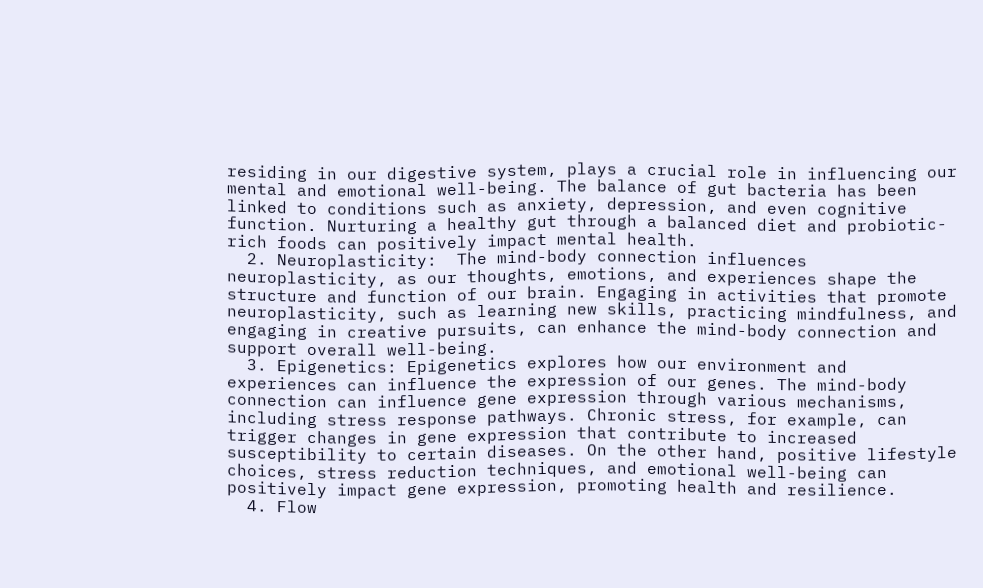residing in our digestive system, plays a crucial role in influencing our mental and emotional well-being. The balance of gut bacteria has been linked to conditions such as anxiety, depression, and even cognitive function. Nurturing a healthy gut through a balanced diet and probiotic-rich foods can positively impact mental health.
  2. Neuroplasticity:  The mind-body connection influences neuroplasticity, as our thoughts, emotions, and experiences shape the structure and function of our brain. Engaging in activities that promote neuroplasticity, such as learning new skills, practicing mindfulness, and engaging in creative pursuits, can enhance the mind-body connection and support overall well-being.
  3. Epigenetics: Epigenetics explores how our environment and experiences can influence the expression of our genes. The mind-body connection can influence gene expression through various mechanisms, including stress response pathways. Chronic stress, for example, can trigger changes in gene expression that contribute to increased susceptibility to certain diseases. On the other hand, positive lifestyle choices, stress reduction techniques, and emotional well-being can positively impact gene expression, promoting health and resilience.
  4. Flow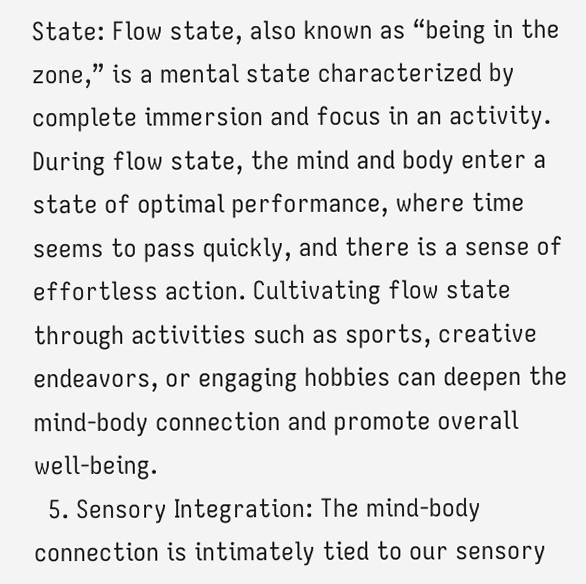State: Flow state, also known as “being in the zone,” is a mental state characterized by complete immersion and focus in an activity. During flow state, the mind and body enter a state of optimal performance, where time seems to pass quickly, and there is a sense of effortless action. Cultivating flow state through activities such as sports, creative endeavors, or engaging hobbies can deepen the mind-body connection and promote overall well-being.
  5. Sensory Integration: The mind-body connection is intimately tied to our sensory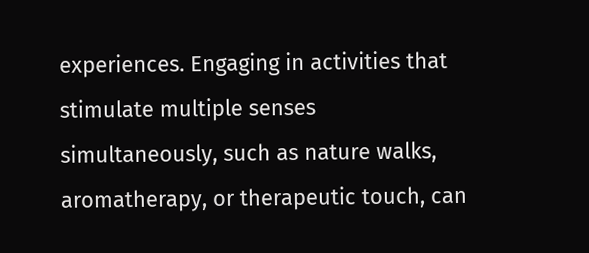experiences. Engaging in activities that stimulate multiple senses simultaneously, such as nature walks, aromatherapy, or therapeutic touch, can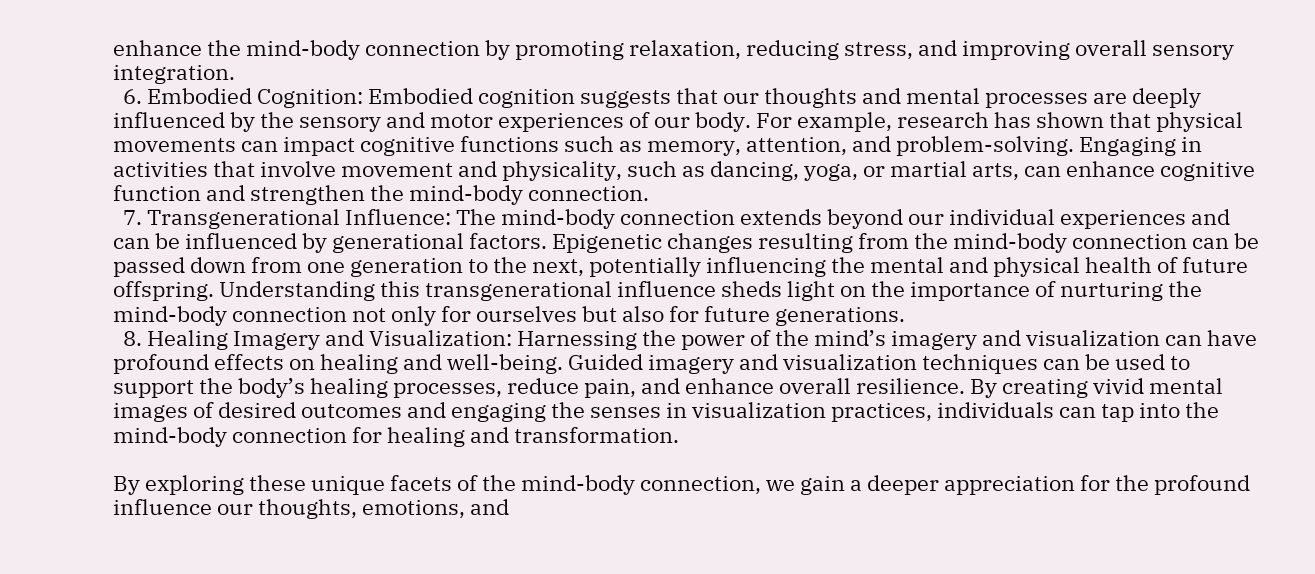enhance the mind-body connection by promoting relaxation, reducing stress, and improving overall sensory integration.
  6. Embodied Cognition: Embodied cognition suggests that our thoughts and mental processes are deeply influenced by the sensory and motor experiences of our body. For example, research has shown that physical movements can impact cognitive functions such as memory, attention, and problem-solving. Engaging in activities that involve movement and physicality, such as dancing, yoga, or martial arts, can enhance cognitive function and strengthen the mind-body connection.
  7. Transgenerational Influence: The mind-body connection extends beyond our individual experiences and can be influenced by generational factors. Epigenetic changes resulting from the mind-body connection can be passed down from one generation to the next, potentially influencing the mental and physical health of future offspring. Understanding this transgenerational influence sheds light on the importance of nurturing the mind-body connection not only for ourselves but also for future generations.
  8. Healing Imagery and Visualization: Harnessing the power of the mind’s imagery and visualization can have profound effects on healing and well-being. Guided imagery and visualization techniques can be used to support the body’s healing processes, reduce pain, and enhance overall resilience. By creating vivid mental images of desired outcomes and engaging the senses in visualization practices, individuals can tap into the mind-body connection for healing and transformation.

By exploring these unique facets of the mind-body connection, we gain a deeper appreciation for the profound influence our thoughts, emotions, and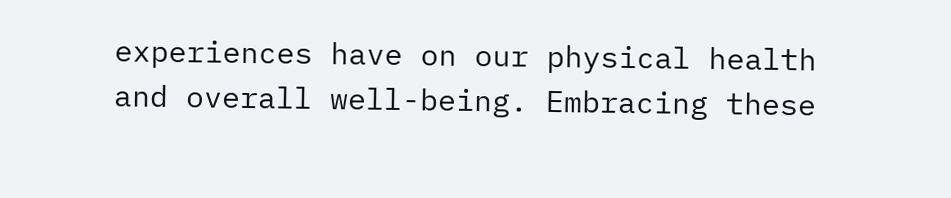experiences have on our physical health and overall well-being. Embracing these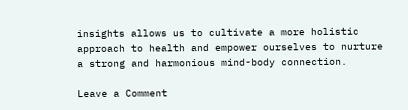insights allows us to cultivate a more holistic approach to health and empower ourselves to nurture a strong and harmonious mind-body connection.

Leave a Comment